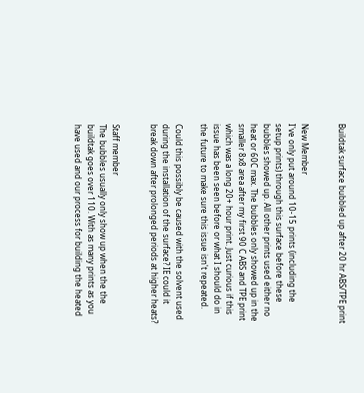Buildtak surface bubbled up after 20 hr ABS/TPE print


New Member
I've only put around 10-15 prints (including the setup prints) through this surface before these bubbles showed up. All other prints used either no heat or 60C max. The bubbles only showed up in the smaller 8x8 area after my first 90 C ABS and TPE print which was a long 20+ hour print. Just curious if this issue has been seen before or what I should do in the future to make sure this issue isn't repeated.

Could this possibly be caused with the solvent used during the installation of the surface? IE could it break down after prolonged periods at higher heats?


Staff member
The bubbles usually only show up when the the buildtak goes over 110. With as many prints as you have used and our process for building the heated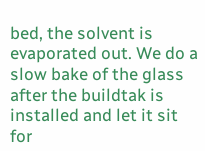bed, the solvent is evaporated out. We do a slow bake of the glass after the buildtak is installed and let it sit for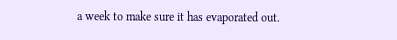a week to make sure it has evaporated out.